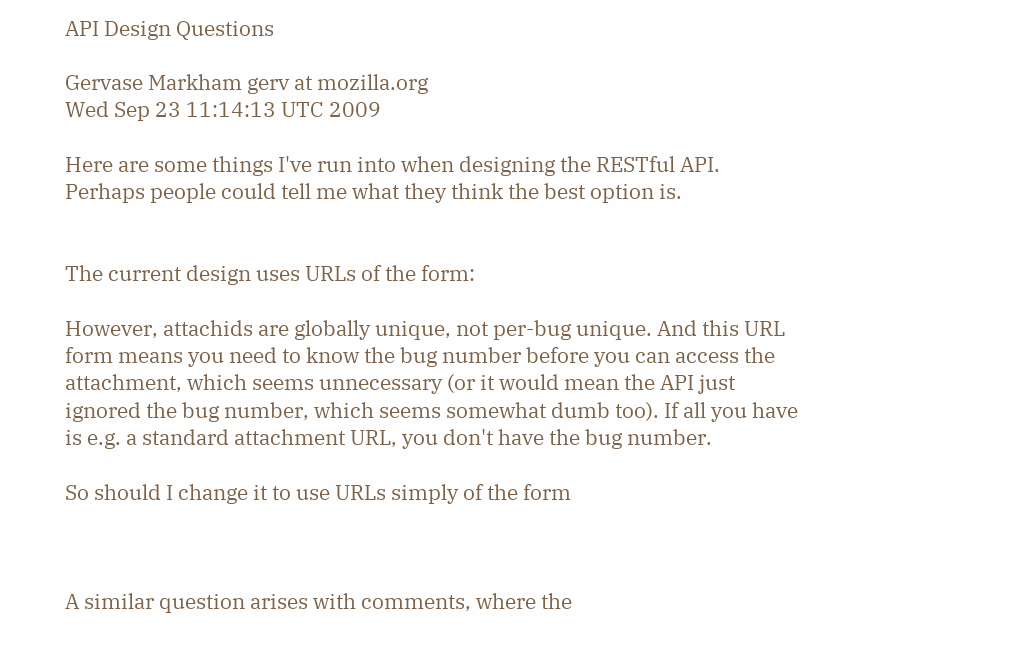API Design Questions

Gervase Markham gerv at mozilla.org
Wed Sep 23 11:14:13 UTC 2009

Here are some things I've run into when designing the RESTful API.
Perhaps people could tell me what they think the best option is.


The current design uses URLs of the form:

However, attachids are globally unique, not per-bug unique. And this URL
form means you need to know the bug number before you can access the
attachment, which seems unnecessary (or it would mean the API just
ignored the bug number, which seems somewhat dumb too). If all you have
is e.g. a standard attachment URL, you don't have the bug number.

So should I change it to use URLs simply of the form



A similar question arises with comments, where the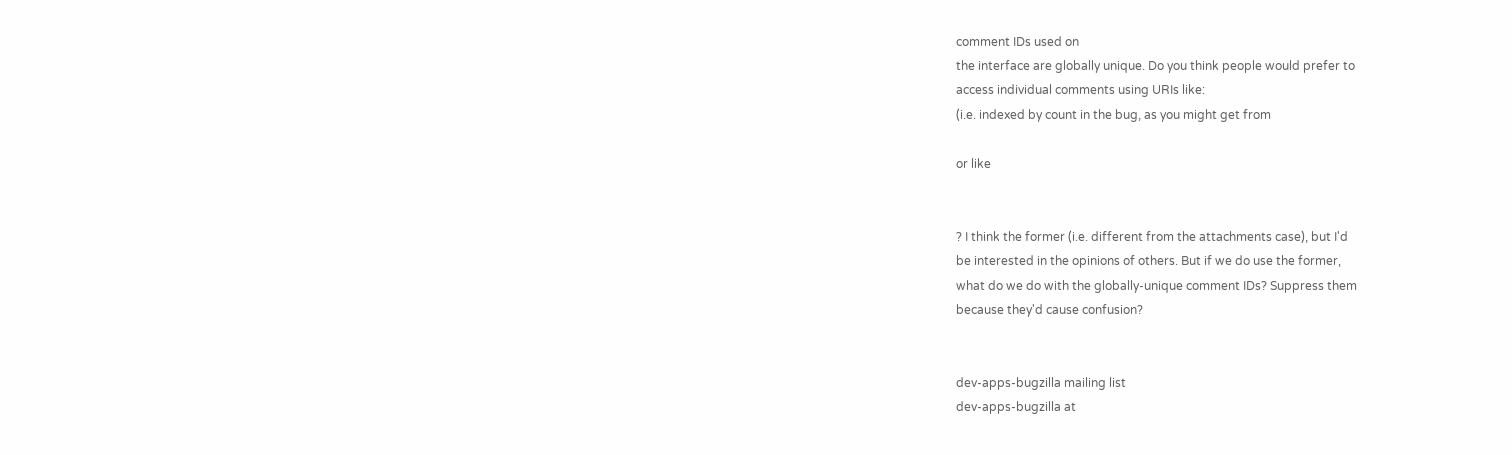comment IDs used on
the interface are globally unique. Do you think people would prefer to
access individual comments using URIs like:
(i.e. indexed by count in the bug, as you might get from

or like


? I think the former (i.e. different from the attachments case), but I'd
be interested in the opinions of others. But if we do use the former,
what do we do with the globally-unique comment IDs? Suppress them
because they'd cause confusion?


dev-apps-bugzilla mailing list
dev-apps-bugzilla at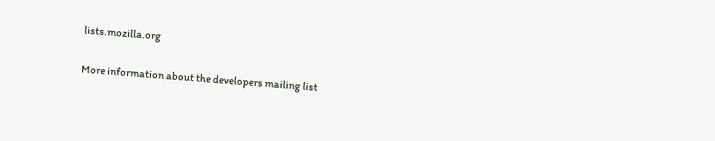lists.mozilla.org

More information about the developers mailing list